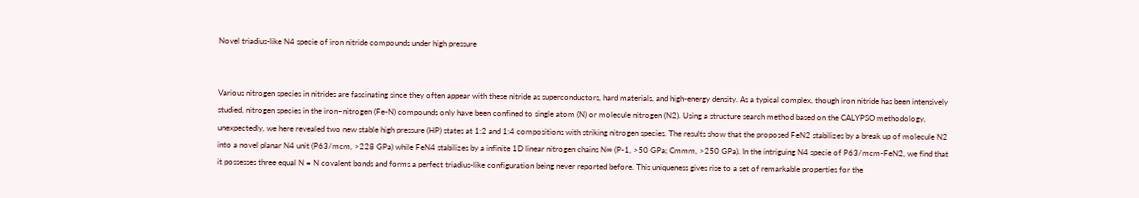Novel triadius-like N4 specie of iron nitride compounds under high pressure


Various nitrogen species in nitrides are fascinating since they often appear with these nitride as superconductors, hard materials, and high-energy density. As a typical complex, though iron nitride has been intensively studied, nitrogen species in the iron–nitrogen (Fe-N) compounds only have been confined to single atom (N) or molecule nitrogen (N2). Using a structure search method based on the CALYPSO methodology, unexpectedly, we here revealed two new stable high pressure (HP) states at 1:2 and 1:4 compositions with striking nitrogen species. The results show that the proposed FeN2 stabilizes by a break up of molecule N2 into a novel planar N4 unit (P63/mcm, >228 GPa) while FeN4 stabilizes by a infinite 1D linear nitrogen chains N∞ (P-1, >50 GPa; Cmmm, >250 GPa). In the intriguing N4 specie of P63/mcm-FeN2, we find that it possesses three equal N = N covalent bonds and forms a perfect triadius-like configuration being never reported before. This uniqueness gives rise to a set of remarkable properties for the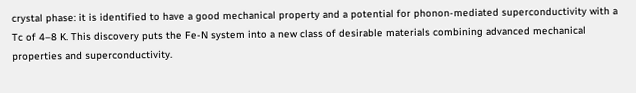crystal phase: it is identified to have a good mechanical property and a potential for phonon-mediated superconductivity with a Tc of 4–8 K. This discovery puts the Fe-N system into a new class of desirable materials combining advanced mechanical properties and superconductivity.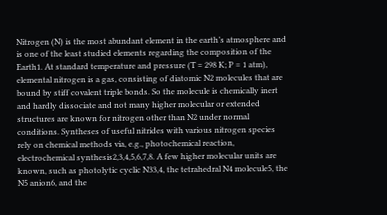Nitrogen (N) is the most abundant element in the earth’s atmosphere and is one of the least studied elements regarding the composition of the Earth1. At standard temperature and pressure (T = 298 K; P = 1 atm), elemental nitrogen is a gas, consisting of diatomic N2 molecules that are bound by stiff covalent triple bonds. So the molecule is chemically inert and hardly dissociate and not many higher molecular or extended structures are known for nitrogen other than N2 under normal conditions. Syntheses of useful nitrides with various nitrogen species rely on chemical methods via, e.g., photochemical reaction, electrochemical synthesis2,3,4,5,6,7,8. A few higher molecular units are known, such as photolytic cyclic N33,4, the tetrahedral N4 molecule5, the N5 anion6, and the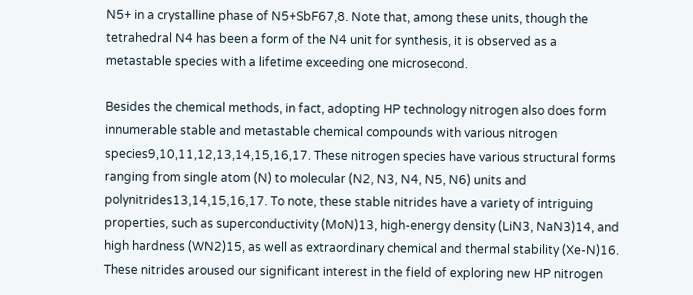N5+ in a crystalline phase of N5+SbF67,8. Note that, among these units, though the tetrahedral N4 has been a form of the N4 unit for synthesis, it is observed as a metastable species with a lifetime exceeding one microsecond.

Besides the chemical methods, in fact, adopting HP technology nitrogen also does form innumerable stable and metastable chemical compounds with various nitrogen species9,10,11,12,13,14,15,16,17. These nitrogen species have various structural forms ranging from single atom (N) to molecular (N2, N3, N4, N5, N6) units and polynitrides13,14,15,16,17. To note, these stable nitrides have a variety of intriguing properties, such as superconductivity (MoN)13, high-energy density (LiN3, NaN3)14, and high hardness (WN2)15, as well as extraordinary chemical and thermal stability (Xe-N)16. These nitrides aroused our significant interest in the field of exploring new HP nitrogen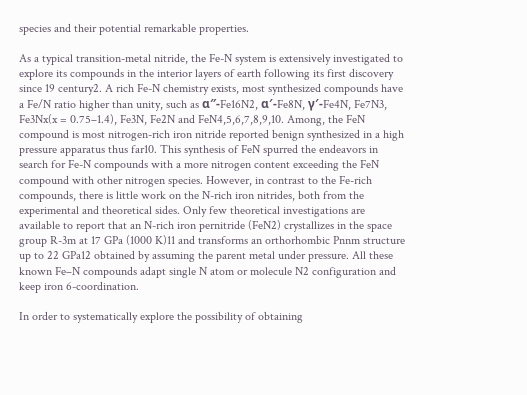species and their potential remarkable properties.

As a typical transition-metal nitride, the Fe-N system is extensively investigated to explore its compounds in the interior layers of earth following its first discovery since 19 century2. A rich Fe-N chemistry exists, most synthesized compounds have a Fe/N ratio higher than unity, such as α″-Fe16N2, α′-Fe8N, γ′-Fe4N, Fe7N3, Fe3Nx(x = 0.75–1.4), Fe3N, Fe2N and FeN4,5,6,7,8,9,10. Among, the FeN compound is most nitrogen-rich iron nitride reported benign synthesized in a high pressure apparatus thus far10. This synthesis of FeN spurred the endeavors in search for Fe-N compounds with a more nitrogen content exceeding the FeN compound with other nitrogen species. However, in contrast to the Fe-rich compounds, there is little work on the N-rich iron nitrides, both from the experimental and theoretical sides. Only few theoretical investigations are available to report that an N-rich iron pernitride (FeN2) crystallizes in the space group R-3m at 17 GPa (1000 K)11 and transforms an orthorhombic Pnnm structure up to 22 GPa12 obtained by assuming the parent metal under pressure. All these known Fe–N compounds adapt single N atom or molecule N2 configuration and keep iron 6-coordination.

In order to systematically explore the possibility of obtaining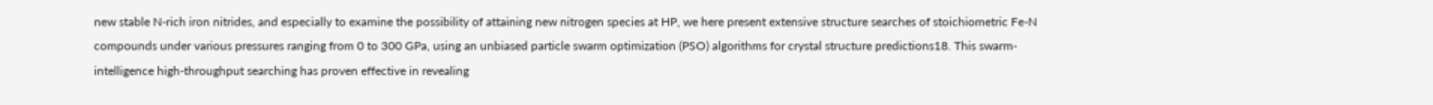new stable N-rich iron nitrides, and especially to examine the possibility of attaining new nitrogen species at HP, we here present extensive structure searches of stoichiometric Fe-N compounds under various pressures ranging from 0 to 300 GPa, using an unbiased particle swarm optimization (PSO) algorithms for crystal structure predictions18. This swarm-intelligence high-throughput searching has proven effective in revealing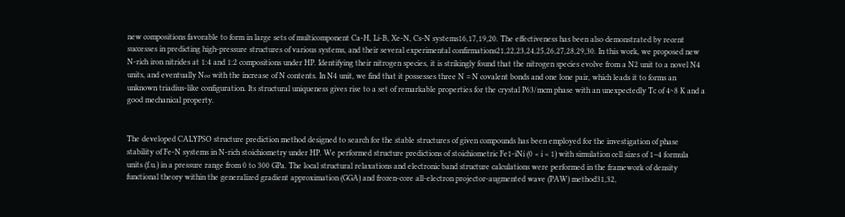new compositions favorable to form in large sets of multicomponent Ca-H, Li-B, Xe-N, Cs-N systems16,17,19,20. The effectiveness has been also demonstrated by recent successes in predicting high-pressure structures of various systems, and their several experimental confirmations21,22,23,24,25,26,27,28,29,30. In this work, we proposed new N-rich iron nitrides at 1:4 and 1:2 compositions under HP. Identifying their nitrogen species, it is strikingly found that the nitrogen species evolve from a N2 unit to a novel N4 units, and eventually N∞ with the increase of N contents. In N4 unit, we find that it possesses three N = N covalent bonds and one lone pair, which leads it to forms an unknown triadius-like configuration. Its structural uniqueness gives rise to a set of remarkable properties for the crystal P63/mcm phase with an unexpectedly Tc of 4~8 K and a good mechanical property.


The developed CALYPSO structure prediction method designed to search for the stable structures of given compounds has been employed for the investigation of phase stability of Fe-N systems in N-rich stoichiometry under HP. We performed structure predictions of stoichiometric Fe1-iNi (0 < i < 1) with simulation cell sizes of 1–4 formula units (f.u.) in a pressure range from 0 to 300 GPa. The local structural relaxations and electronic band structure calculations were performed in the framework of density functional theory within the generalized gradient approximation (GGA) and frozen-core all-electron projector-augmented wave (PAW) method31,32,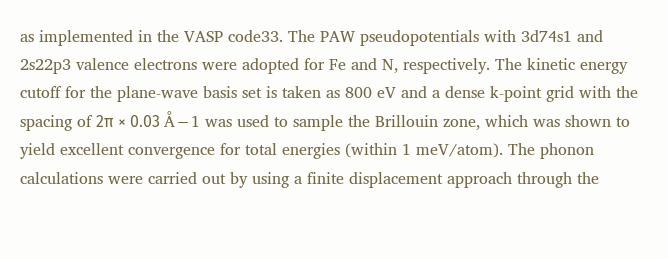as implemented in the VASP code33. The PAW pseudopotentials with 3d74s1 and 2s22p3 valence electrons were adopted for Fe and N, respectively. The kinetic energy cutoff for the plane-wave basis set is taken as 800 eV and a dense k-point grid with the spacing of 2π × 0.03 Å−1 was used to sample the Brillouin zone, which was shown to yield excellent convergence for total energies (within 1 meV/atom). The phonon calculations were carried out by using a finite displacement approach through the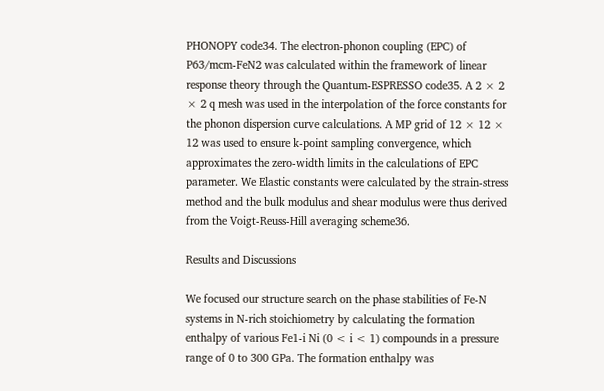PHONOPY code34. The electron-phonon coupling (EPC) of P63/mcm-FeN2 was calculated within the framework of linear response theory through the Quantum-ESPRESSO code35. A 2 × 2 × 2 q mesh was used in the interpolation of the force constants for the phonon dispersion curve calculations. A MP grid of 12 × 12 × 12 was used to ensure k-point sampling convergence, which approximates the zero-width limits in the calculations of EPC parameter. We Elastic constants were calculated by the strain-stress method and the bulk modulus and shear modulus were thus derived from the Voigt-Reuss-Hill averaging scheme36.

Results and Discussions

We focused our structure search on the phase stabilities of Fe-N systems in N-rich stoichiometry by calculating the formation enthalpy of various Fe1-i Ni (0 < i < 1) compounds in a pressure range of 0 to 300 GPa. The formation enthalpy was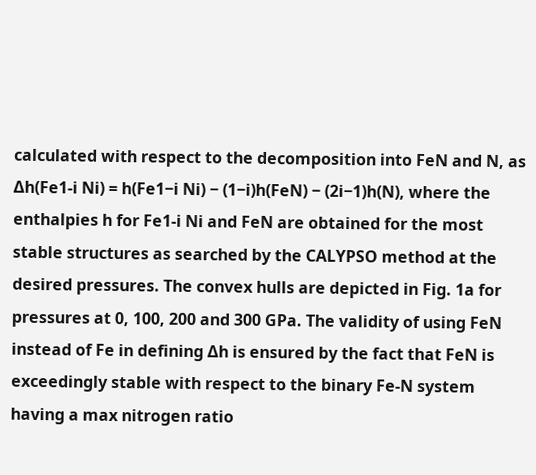calculated with respect to the decomposition into FeN and N, as Δh(Fe1-i Ni) = h(Fe1−i Ni) − (1−i)h(FeN) − (2i−1)h(N), where the enthalpies h for Fe1-i Ni and FeN are obtained for the most stable structures as searched by the CALYPSO method at the desired pressures. The convex hulls are depicted in Fig. 1a for pressures at 0, 100, 200 and 300 GPa. The validity of using FeN instead of Fe in defining Δh is ensured by the fact that FeN is exceedingly stable with respect to the binary Fe-N system having a max nitrogen ratio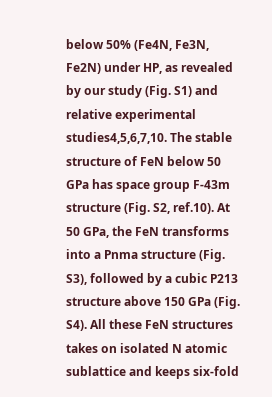below 50% (Fe4N, Fe3N, Fe2N) under HP, as revealed by our study (Fig. S1) and relative experimental studies4,5,6,7,10. The stable structure of FeN below 50 GPa has space group F-43m structure (Fig. S2, ref.10). At 50 GPa, the FeN transforms into a Pnma structure (Fig. S3), followed by a cubic P213 structure above 150 GPa (Fig. S4). All these FeN structures takes on isolated N atomic sublattice and keeps six-fold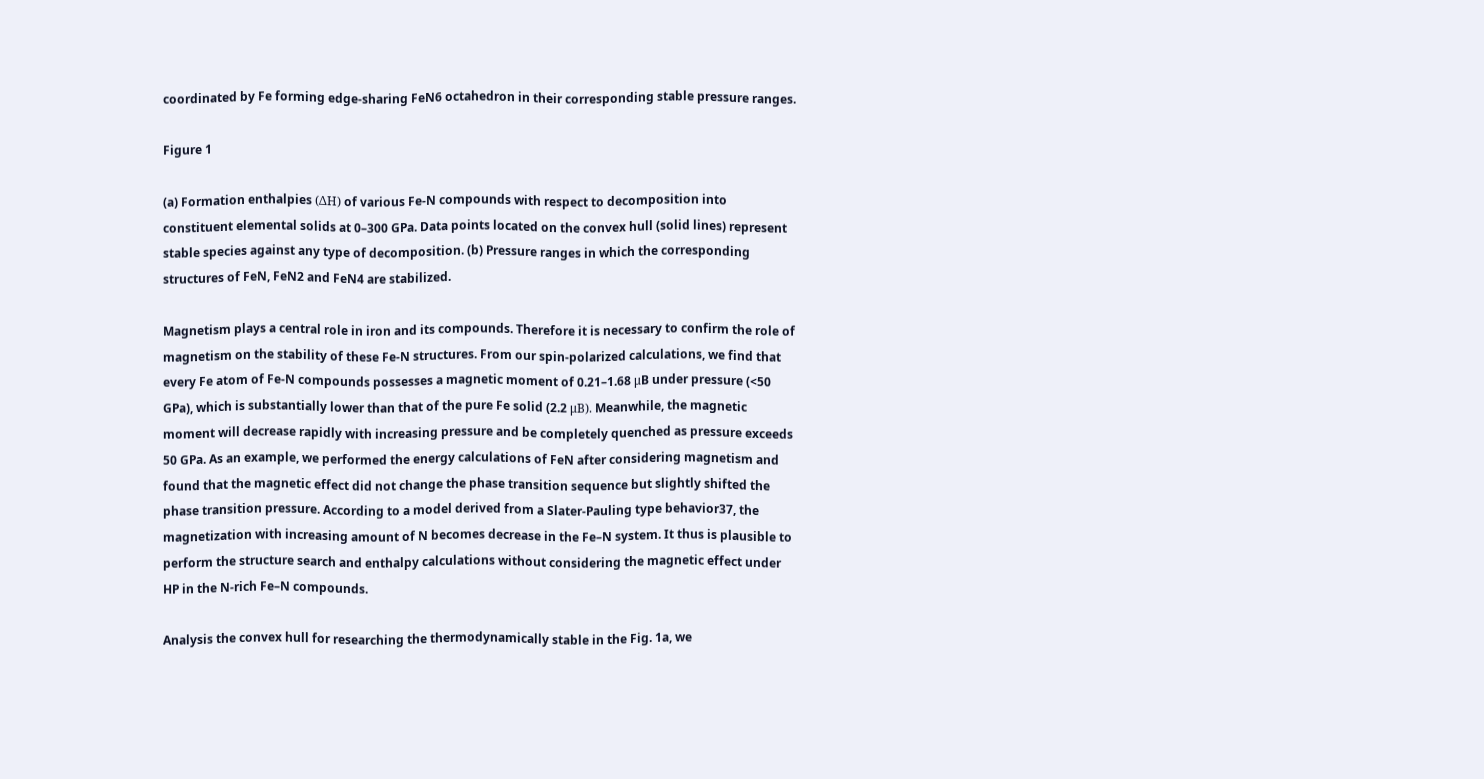coordinated by Fe forming edge-sharing FeN6 octahedron in their corresponding stable pressure ranges.

Figure 1

(a) Formation enthalpies (ΔH) of various Fe-N compounds with respect to decomposition into constituent elemental solids at 0–300 GPa. Data points located on the convex hull (solid lines) represent stable species against any type of decomposition. (b) Pressure ranges in which the corresponding structures of FeN, FeN2 and FeN4 are stabilized.

Magnetism plays a central role in iron and its compounds. Therefore it is necessary to confirm the role of magnetism on the stability of these Fe-N structures. From our spin-polarized calculations, we find that every Fe atom of Fe-N compounds possesses a magnetic moment of 0.21–1.68 μB under pressure (<50 GPa), which is substantially lower than that of the pure Fe solid (2.2 μB). Meanwhile, the magnetic moment will decrease rapidly with increasing pressure and be completely quenched as pressure exceeds 50 GPa. As an example, we performed the energy calculations of FeN after considering magnetism and found that the magnetic effect did not change the phase transition sequence but slightly shifted the phase transition pressure. According to a model derived from a Slater-Pauling type behavior37, the magnetization with increasing amount of N becomes decrease in the Fe–N system. It thus is plausible to perform the structure search and enthalpy calculations without considering the magnetic effect under HP in the N-rich Fe–N compounds.

Analysis the convex hull for researching the thermodynamically stable in the Fig. 1a, we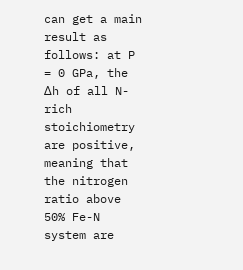can get a main result as follows: at P = 0 GPa, the Δh of all N-rich stoichiometry are positive, meaning that the nitrogen ratio above 50% Fe-N system are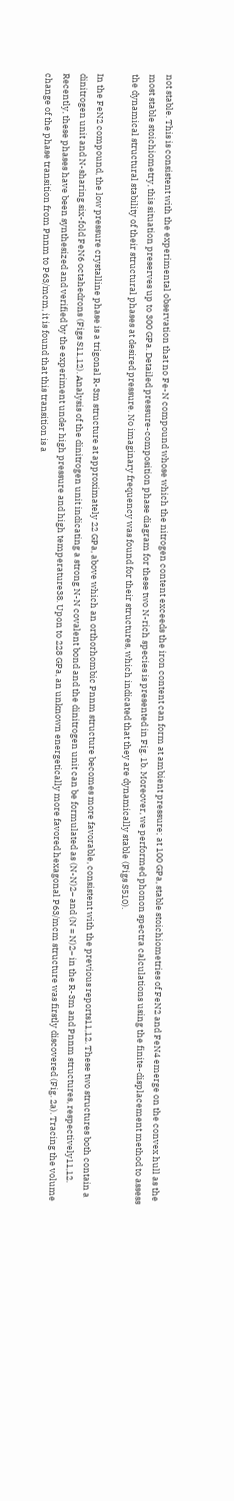not stable. This is consistent with the experimental observation that no Fe-N compound whose which the nitrogen content exceeds the iron content can form at ambient pressure; at 100 GPa, stable stoichiometries of FeN2 and FeN4 emerge on the convex hull as the most stable stoichiometry, this situation preserves up to 300 GPa. Detailed pressure-composition phase diagram for these two N-rich species is presented in Fig. 1b. Moreover, we performed phonon spectra calculations using the finite-displacement method to assess the dynamical structural stability of their structural phases at desired pressure. No imaginary frequency was found for their structures, which indicated that they are dynamically stable (Figs S510).

In the FeN2 compound, the low pressure crystalline phase is a trigonal R-3m structure at approximately 22 GPa, above which an orthorhombic Pnnm structure becomes more favorable, consistent with the previous reports11,12. These two structures both contain a dinitrogen unit and N-sharing six-fold FeN6 octahedrons (Figs S11,12). Analysis of the dinitrogen unit indicating a strong N-N covalent bond and the dinitrogen unit can be formulated as (N-N)2− and (N = N)2− in the R-3m and Pnnm structures, respectively11,12. Recently, these phases have been synthesized and verified by the experiment under high pressure and high temperature38. Upon to 228 GPa, an unknown energetically more favored hexagonal P63/mcm structure was firstly discovered (Fig. 2a). Tracing the volume change of the phase transition from Pnnm to P63/mcm, it is found that this transition is a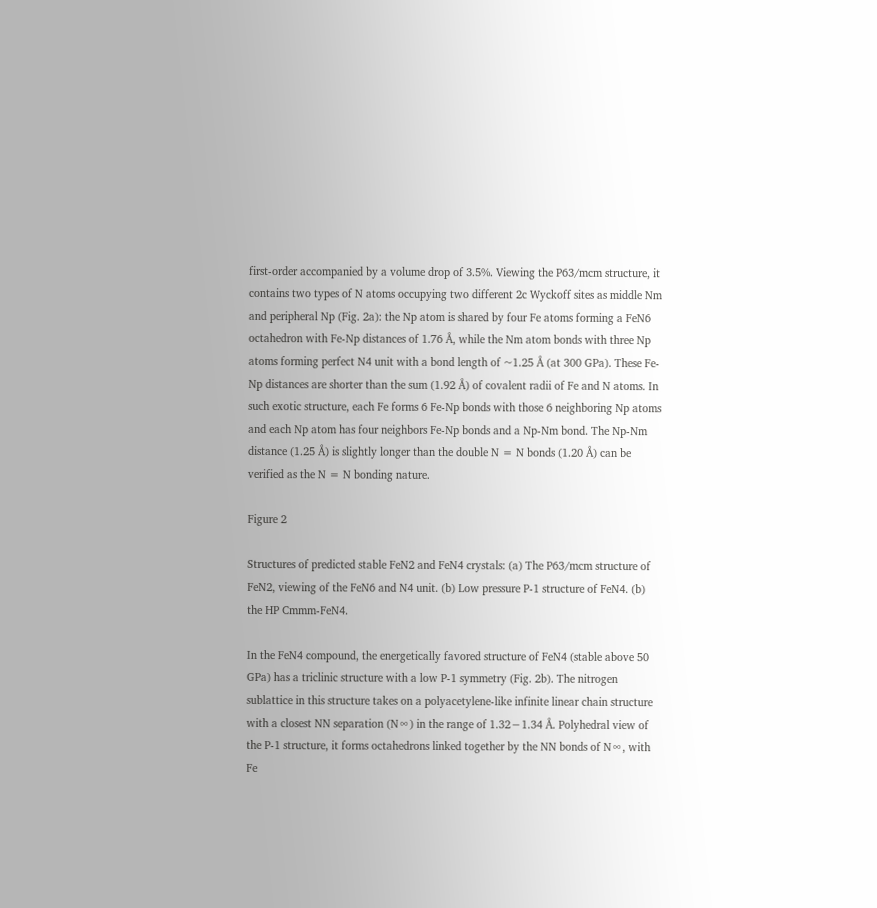first-order accompanied by a volume drop of 3.5%. Viewing the P63/mcm structure, it contains two types of N atoms occupying two different 2c Wyckoff sites as middle Nm and peripheral Np (Fig. 2a): the Np atom is shared by four Fe atoms forming a FeN6 octahedron with Fe-Np distances of 1.76 Å, while the Nm atom bonds with three Np atoms forming perfect N4 unit with a bond length of ~1.25 Å (at 300 GPa). These Fe-Np distances are shorter than the sum (1.92 Å) of covalent radii of Fe and N atoms. In such exotic structure, each Fe forms 6 Fe-Np bonds with those 6 neighboring Np atoms and each Np atom has four neighbors Fe-Np bonds and a Np-Nm bond. The Np-Nm distance (1.25 Å) is slightly longer than the double N = N bonds (1.20 Å) can be verified as the N = N bonding nature.

Figure 2

Structures of predicted stable FeN2 and FeN4 crystals: (a) The P63/mcm structure of FeN2, viewing of the FeN6 and N4 unit. (b) Low pressure P-1 structure of FeN4. (b) the HP Cmmm-FeN4.

In the FeN4 compound, the energetically favored structure of FeN4 (stable above 50 GPa) has a triclinic structure with a low P-1 symmetry (Fig. 2b). The nitrogen sublattice in this structure takes on a polyacetylene-like infinite linear chain structure with a closest NN separation (N∞) in the range of 1.32−1.34 Å. Polyhedral view of the P-1 structure, it forms octahedrons linked together by the NN bonds of N∞, with Fe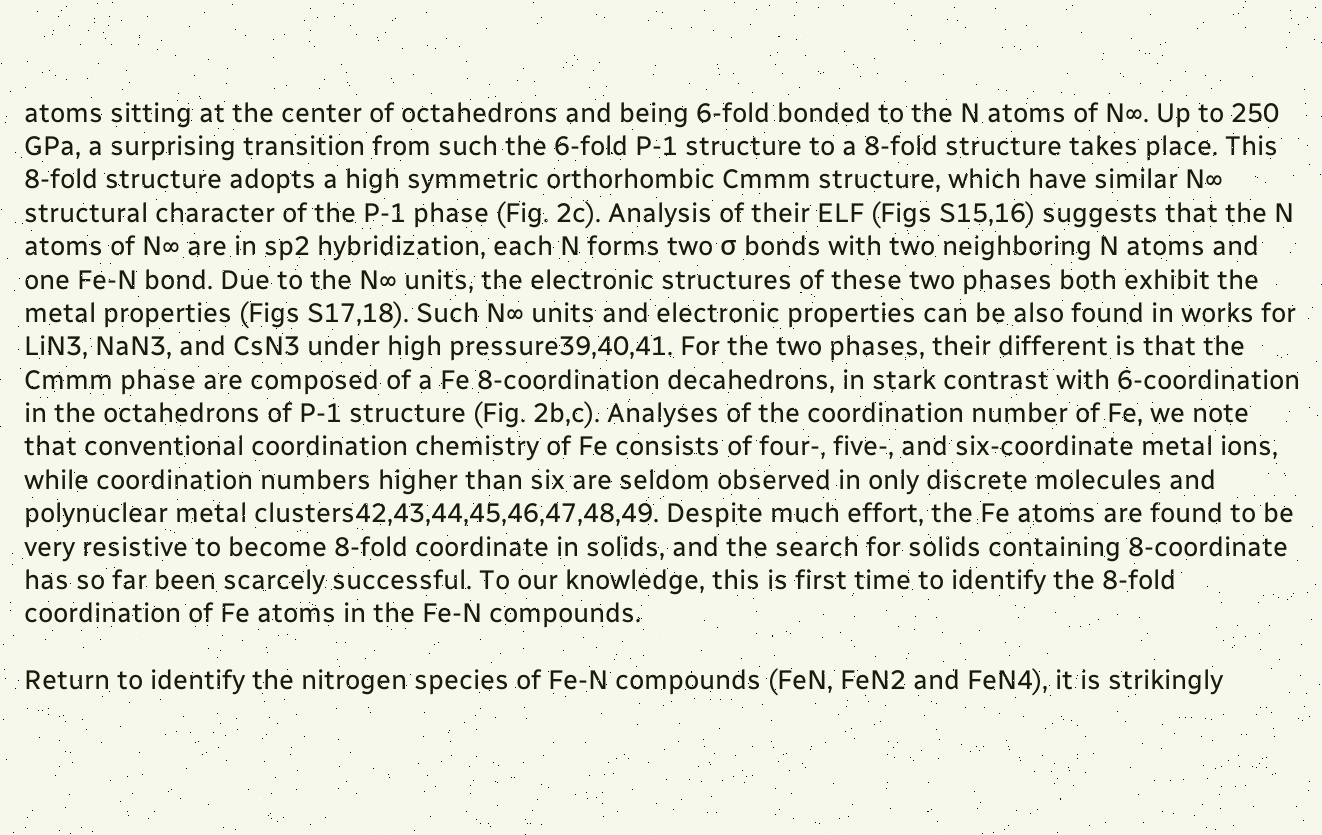atoms sitting at the center of octahedrons and being 6-fold bonded to the N atoms of N∞. Up to 250 GPa, a surprising transition from such the 6-fold P-1 structure to a 8-fold structure takes place. This 8-fold structure adopts a high symmetric orthorhombic Cmmm structure, which have similar N∞ structural character of the P-1 phase (Fig. 2c). Analysis of their ELF (Figs S15,16) suggests that the N atoms of N∞ are in sp2 hybridization, each N forms two σ bonds with two neighboring N atoms and one Fe-N bond. Due to the N∞ units, the electronic structures of these two phases both exhibit the metal properties (Figs S17,18). Such N∞ units and electronic properties can be also found in works for LiN3, NaN3, and CsN3 under high pressure39,40,41. For the two phases, their different is that the Cmmm phase are composed of a Fe 8-coordination decahedrons, in stark contrast with 6-coordination in the octahedrons of P-1 structure (Fig. 2b,c). Analyses of the coordination number of Fe, we note that conventional coordination chemistry of Fe consists of four-, five-, and six-coordinate metal ions, while coordination numbers higher than six are seldom observed in only discrete molecules and polynuclear metal clusters42,43,44,45,46,47,48,49. Despite much effort, the Fe atoms are found to be very resistive to become 8-fold coordinate in solids, and the search for solids containing 8-coordinate has so far been scarcely successful. To our knowledge, this is first time to identify the 8-fold coordination of Fe atoms in the Fe-N compounds.

Return to identify the nitrogen species of Fe-N compounds (FeN, FeN2 and FeN4), it is strikingly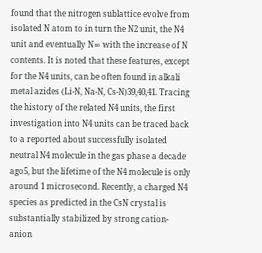found that the nitrogen sublattice evolve from isolated N atom to in turn the N2 unit, the N4 unit and eventually N∞ with the increase of N contents. It is noted that these features, except for the N4 units, can be often found in alkali metal azides (Li-N, Na-N, Cs-N)39,40,41. Tracing the history of the related N4 units, the first investigation into N4 units can be traced back to a reported about successfully isolated neutral N4 molecule in the gas phase a decade ago5, but the lifetime of the N4 molecule is only around 1 microsecond. Recently, a charged N4 species as predicted in the CsN crystal is substantially stabilized by strong cation-anion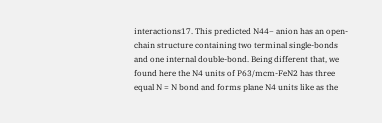interactions17. This predicted N44− anion has an open-chain structure containing two terminal single-bonds and one internal double-bond. Being different that, we found here the N4 units of P63/mcm-FeN2 has three equal N = N bond and forms plane N4 units like as the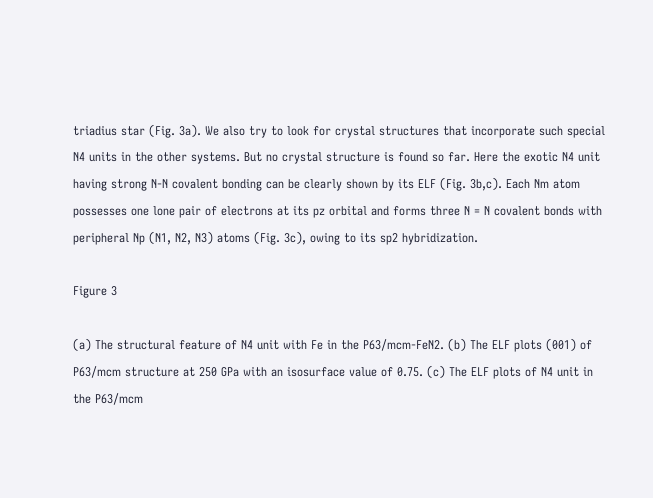triadius star (Fig. 3a). We also try to look for crystal structures that incorporate such special N4 units in the other systems. But no crystal structure is found so far. Here the exotic N4 unit having strong N-N covalent bonding can be clearly shown by its ELF (Fig. 3b,c). Each Nm atom possesses one lone pair of electrons at its pz orbital and forms three N = N covalent bonds with peripheral Np (N1, N2, N3) atoms (Fig. 3c), owing to its sp2 hybridization.

Figure 3

(a) The structural feature of N4 unit with Fe in the P63/mcm-FeN2. (b) The ELF plots (001) of P63/mcm structure at 250 GPa with an isosurface value of 0.75. (c) The ELF plots of N4 unit in the P63/mcm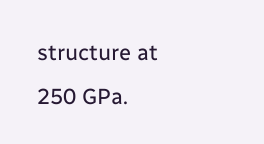structure at 250 GPa.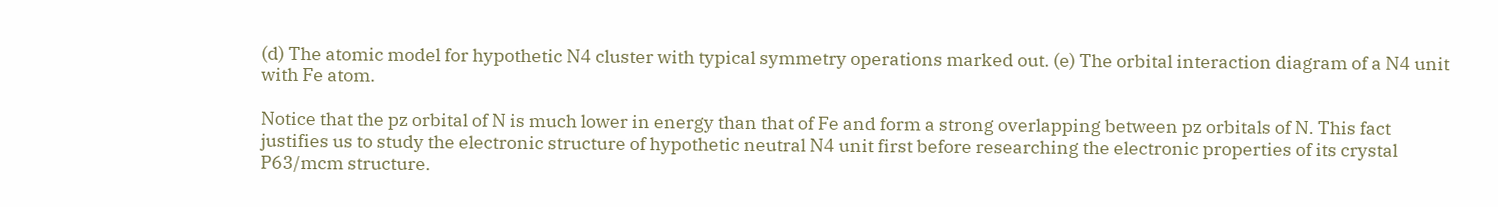(d) The atomic model for hypothetic N4 cluster with typical symmetry operations marked out. (e) The orbital interaction diagram of a N4 unit with Fe atom.

Notice that the pz orbital of N is much lower in energy than that of Fe and form a strong overlapping between pz orbitals of N. This fact justifies us to study the electronic structure of hypothetic neutral N4 unit first before researching the electronic properties of its crystal P63/mcm structure.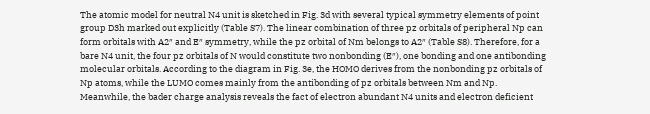The atomic model for neutral N4 unit is sketched in Fig. 3d with several typical symmetry elements of point group D3h marked out explicitly (Table S7). The linear combination of three pz orbitals of peripheral Np can form orbitals with A2″ and E″ symmetry, while the pz orbital of Nm belongs to A2″ (Table S8). Therefore, for a bare N4 unit, the four pz orbitals of N would constitute two nonbonding (E″), one bonding and one antibonding molecular orbitals. According to the diagram in Fig. 3e, the HOMO derives from the nonbonding pz orbitals of Np atoms, while the LUMO comes mainly from the antibonding of pz orbitals between Nm and Np. Meanwhile, the bader charge analysis reveals the fact of electron abundant N4 units and electron deficient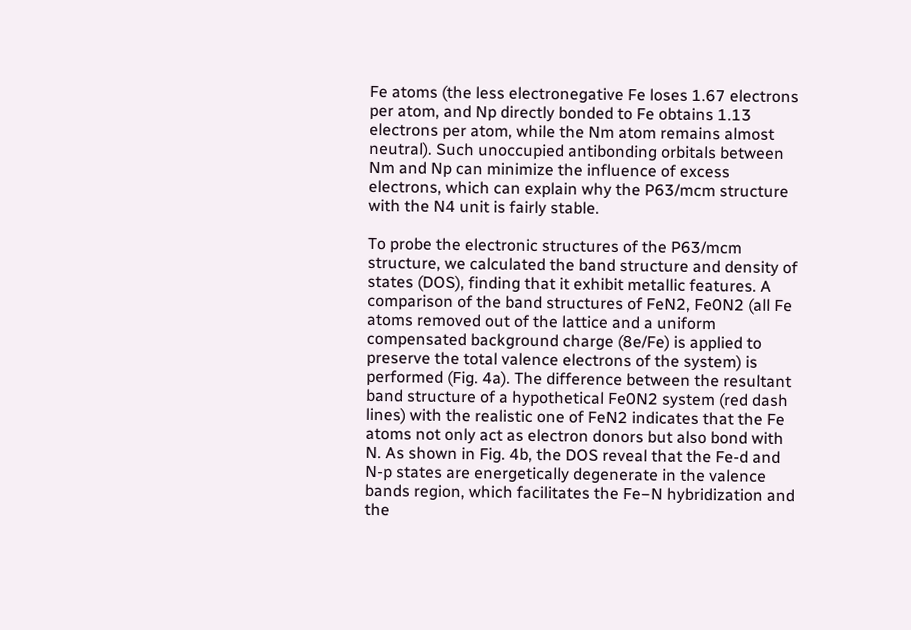Fe atoms (the less electronegative Fe loses 1.67 electrons per atom, and Np directly bonded to Fe obtains 1.13 electrons per atom, while the Nm atom remains almost neutral). Such unoccupied antibonding orbitals between Nm and Np can minimize the influence of excess electrons, which can explain why the P63/mcm structure with the N4 unit is fairly stable.

To probe the electronic structures of the P63/mcm structure, we calculated the band structure and density of states (DOS), finding that it exhibit metallic features. A comparison of the band structures of FeN2, Fe0N2 (all Fe atoms removed out of the lattice and a uniform compensated background charge (8e/Fe) is applied to preserve the total valence electrons of the system) is performed (Fig. 4a). The difference between the resultant band structure of a hypothetical Fe0N2 system (red dash lines) with the realistic one of FeN2 indicates that the Fe atoms not only act as electron donors but also bond with N. As shown in Fig. 4b, the DOS reveal that the Fe-d and N-p states are energetically degenerate in the valence bands region, which facilitates the Fe−N hybridization and the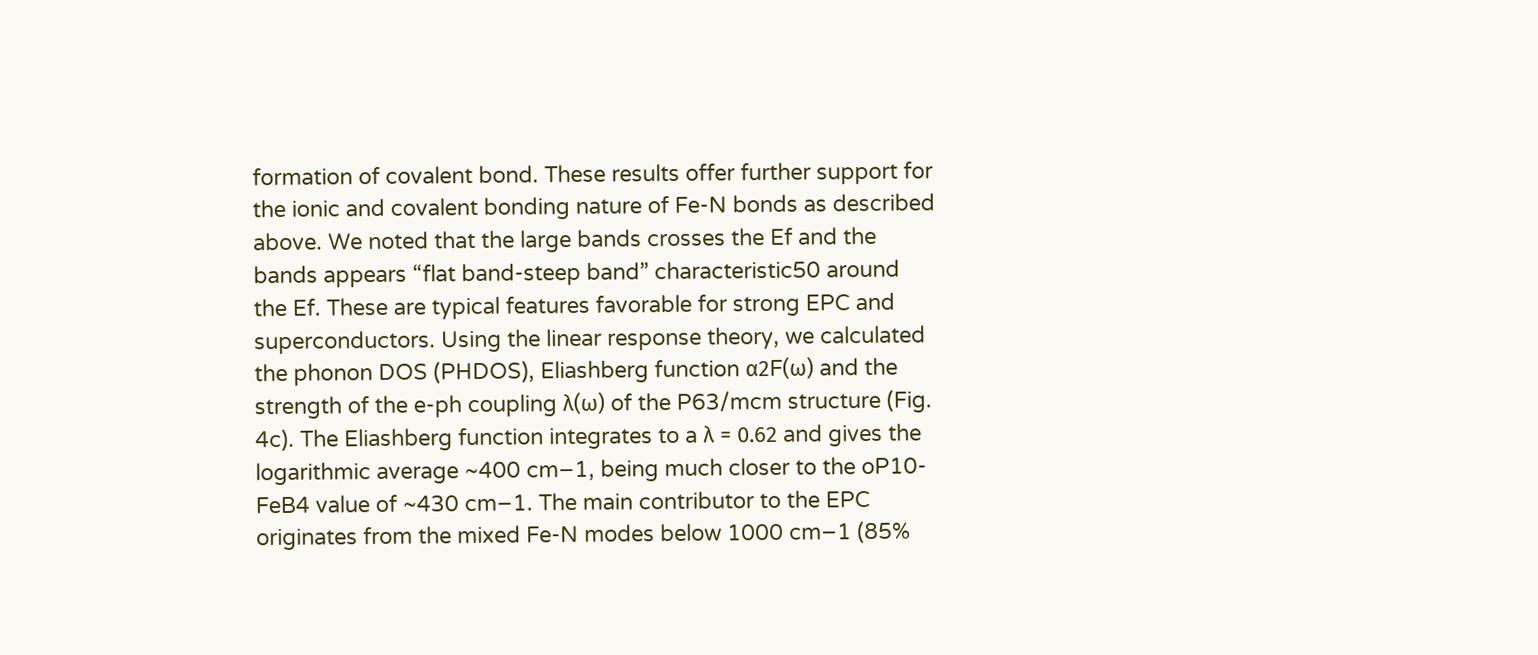formation of covalent bond. These results offer further support for the ionic and covalent bonding nature of Fe-N bonds as described above. We noted that the large bands crosses the Ef and the bands appears “flat band-steep band” characteristic50 around the Ef. These are typical features favorable for strong EPC and superconductors. Using the linear response theory, we calculated the phonon DOS (PHDOS), Eliashberg function α2F(ω) and the strength of the e-ph coupling λ(ω) of the P63/mcm structure (Fig. 4c). The Eliashberg function integrates to a λ = 0.62 and gives the logarithmic average ~400 cm−1, being much closer to the oP10-FeB4 value of ~430 cm−1. The main contributor to the EPC originates from the mixed Fe-N modes below 1000 cm−1 (85%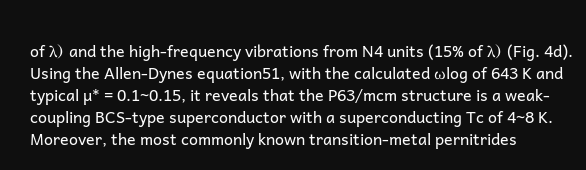of λ) and the high-frequency vibrations from N4 units (15% of λ) (Fig. 4d). Using the Allen-Dynes equation51, with the calculated ωlog of 643 K and typical µ* = 0.1~0.15, it reveals that the P63/mcm structure is a weak-coupling BCS-type superconductor with a superconducting Tc of 4~8 K. Moreover, the most commonly known transition-metal pernitrides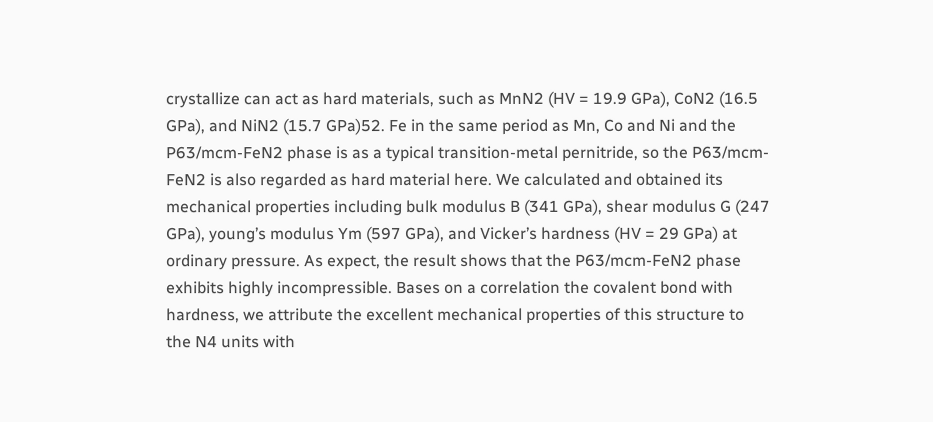crystallize can act as hard materials, such as MnN2 (HV = 19.9 GPa), CoN2 (16.5 GPa), and NiN2 (15.7 GPa)52. Fe in the same period as Mn, Co and Ni and the P63/mcm-FeN2 phase is as a typical transition-metal pernitride, so the P63/mcm-FeN2 is also regarded as hard material here. We calculated and obtained its mechanical properties including bulk modulus B (341 GPa), shear modulus G (247 GPa), young’s modulus Ym (597 GPa), and Vicker’s hardness (HV = 29 GPa) at ordinary pressure. As expect, the result shows that the P63/mcm-FeN2 phase exhibits highly incompressible. Bases on a correlation the covalent bond with hardness, we attribute the excellent mechanical properties of this structure to the N4 units with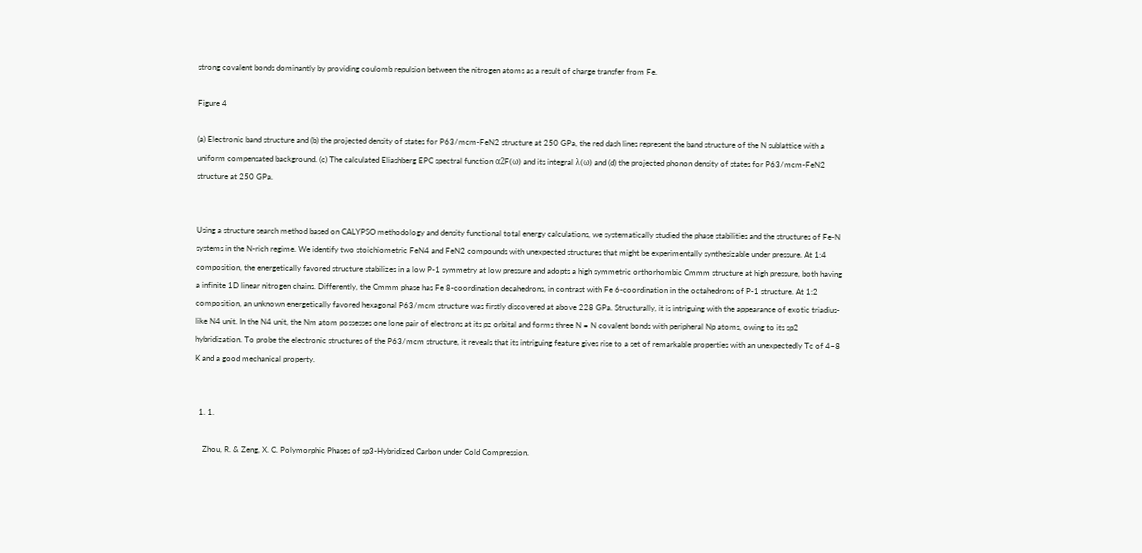strong covalent bonds dominantly by providing coulomb repulsion between the nitrogen atoms as a result of charge transfer from Fe.

Figure 4

(a) Electronic band structure and (b) the projected density of states for P63/mcm-FeN2 structure at 250 GPa, the red dash lines represent the band structure of the N sublattice with a uniform compensated background. (c) The calculated Eliashberg EPC spectral function α2F(ω) and its integral λ(ω) and (d) the projected phonon density of states for P63/mcm-FeN2 structure at 250 GPa.


Using a structure search method based on CALYPSO methodology and density functional total energy calculations, we systematically studied the phase stabilities and the structures of Fe-N systems in the N-rich regime. We identify two stoichiometric FeN4 and FeN2 compounds with unexpected structures that might be experimentally synthesizable under pressure. At 1:4 composition, the energetically favored structure stabilizes in a low P-1 symmetry at low pressure and adopts a high symmetric orthorhombic Cmmm structure at high pressure, both having a infinite 1D linear nitrogen chains. Differently, the Cmmm phase has Fe 8-coordination decahedrons, in contrast with Fe 6-coordination in the octahedrons of P-1 structure. At 1:2 composition, an unknown energetically favored hexagonal P63/mcm structure was firstly discovered at above 228 GPa. Structurally, it is intriguing with the appearance of exotic triadius-like N4 unit. In the N4 unit, the Nm atom possesses one lone pair of electrons at its pz orbital and forms three N = N covalent bonds with peripheral Np atoms, owing to its sp2 hybridization. To probe the electronic structures of the P63/mcm structure, it reveals that its intriguing feature gives rise to a set of remarkable properties with an unexpectedly Tc of 4~8 K and a good mechanical property.


  1. 1.

    Zhou, R. & Zeng, X. C. Polymorphic Phases of sp3-Hybridized Carbon under Cold Compression.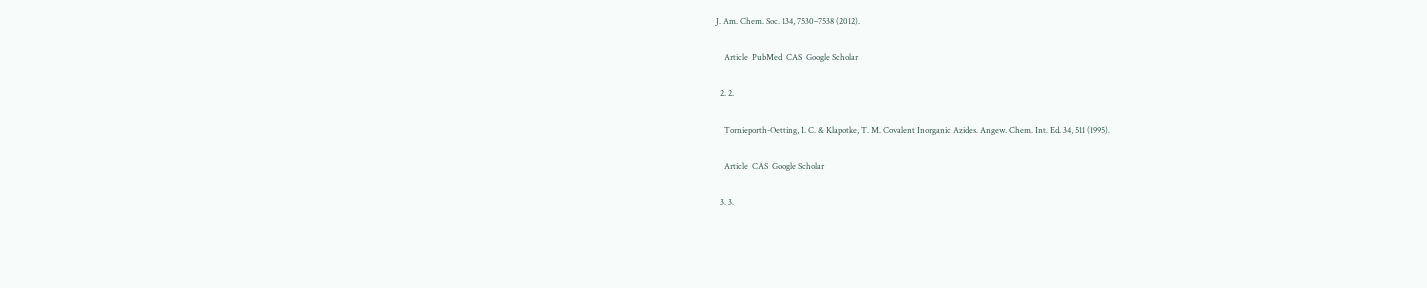J. Am. Chem. Soc. 134, 7530–7538 (2012).

    Article  PubMed  CAS  Google Scholar

  2. 2.

    Tornieporth-Oetting, I. C. & Klapotke, T. M. Covalent Inorganic Azides. Angew. Chem. Int. Ed. 34, 511 (1995).

    Article  CAS  Google Scholar

  3. 3.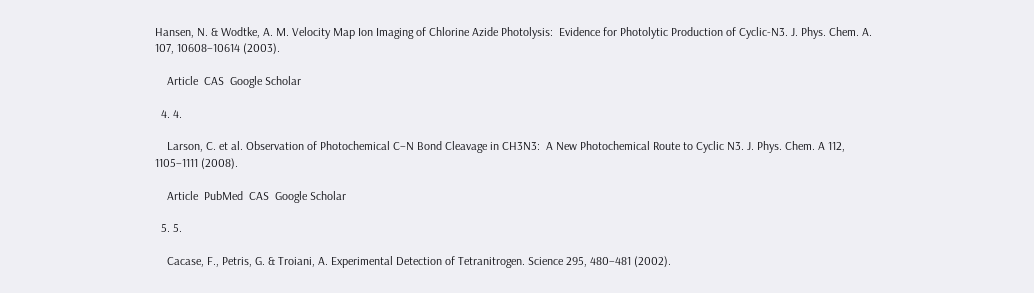Hansen, N. & Wodtke, A. M. Velocity Map Ion Imaging of Chlorine Azide Photolysis:  Evidence for Photolytic Production of Cyclic-N3. J. Phys. Chem. A. 107, 10608–10614 (2003).

    Article  CAS  Google Scholar

  4. 4.

    Larson, C. et al. Observation of Photochemical C−N Bond Cleavage in CH3N3:  A New Photochemical Route to Cyclic N3. J. Phys. Chem. A 112, 1105–1111 (2008).

    Article  PubMed  CAS  Google Scholar

  5. 5.

    Cacase, F., Petris, G. & Troiani, A. Experimental Detection of Tetranitrogen. Science 295, 480–481 (2002).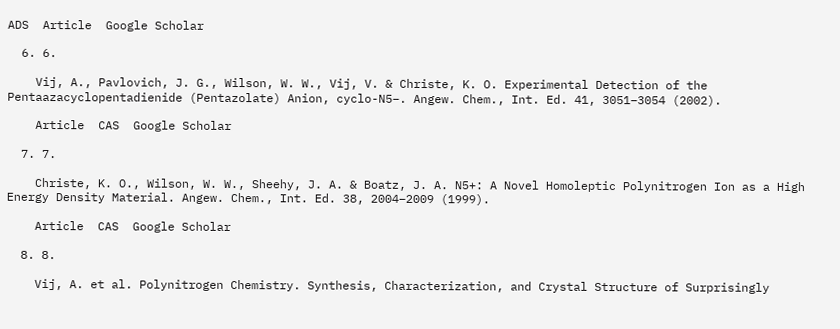ADS  Article  Google Scholar

  6. 6.

    Vij, A., Pavlovich, J. G., Wilson, W. W., Vij, V. & Christe, K. O. Experimental Detection of the Pentaazacyclopentadienide (Pentazolate) Anion, cyclo-N5−. Angew. Chem., Int. Ed. 41, 3051–3054 (2002).

    Article  CAS  Google Scholar

  7. 7.

    Christe, K. O., Wilson, W. W., Sheehy, J. A. & Boatz, J. A. N5+: A Novel Homoleptic Polynitrogen Ion as a High Energy Density Material. Angew. Chem., Int. Ed. 38, 2004–2009 (1999).

    Article  CAS  Google Scholar

  8. 8.

    Vij, A. et al. Polynitrogen Chemistry. Synthesis, Characterization, and Crystal Structure of Surprisingly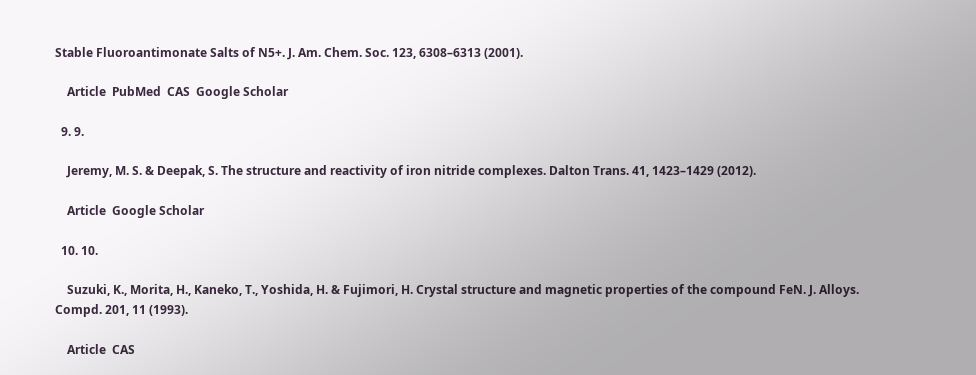Stable Fluoroantimonate Salts of N5+. J. Am. Chem. Soc. 123, 6308–6313 (2001).

    Article  PubMed  CAS  Google Scholar

  9. 9.

    Jeremy, M. S. & Deepak, S. The structure and reactivity of iron nitride complexes. Dalton Trans. 41, 1423–1429 (2012).

    Article  Google Scholar

  10. 10.

    Suzuki, K., Morita, H., Kaneko, T., Yoshida, H. & Fujimori, H. Crystal structure and magnetic properties of the compound FeN. J. Alloys. Compd. 201, 11 (1993).

    Article  CAS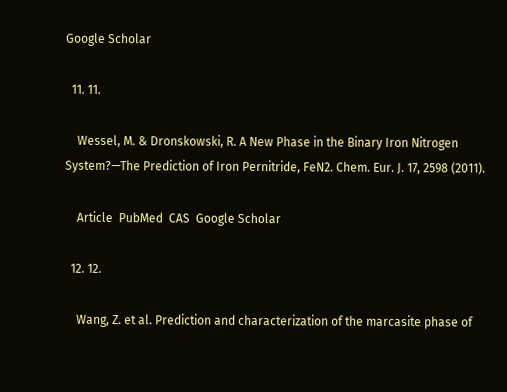Google Scholar

  11. 11.

    Wessel, M. & Dronskowski, R. A New Phase in the Binary Iron Nitrogen System?—The Prediction of Iron Pernitride, FeN2. Chem. Eur. J. 17, 2598 (2011).

    Article  PubMed  CAS  Google Scholar

  12. 12.

    Wang, Z. et al. Prediction and characterization of the marcasite phase of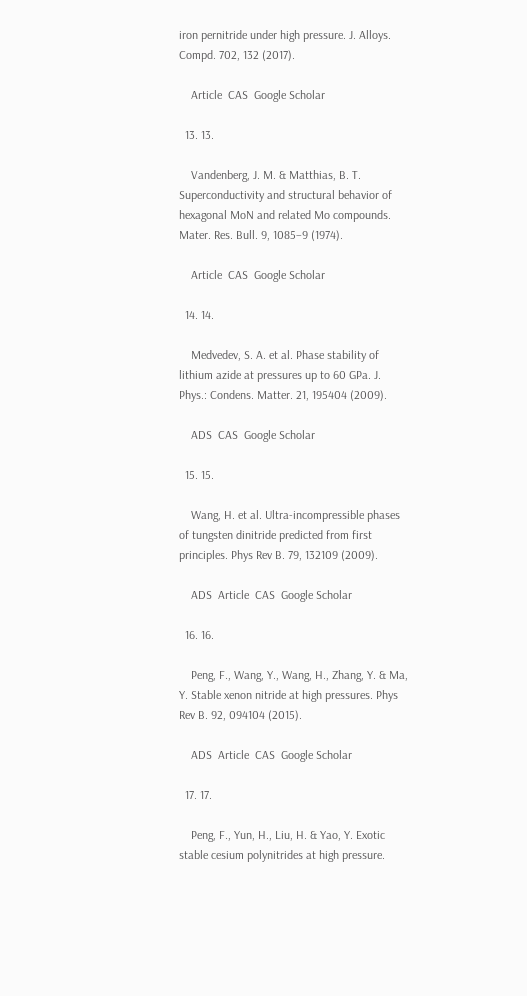iron pernitride under high pressure. J. Alloys. Compd. 702, 132 (2017).

    Article  CAS  Google Scholar

  13. 13.

    Vandenberg, J. M. & Matthias, B. T. Superconductivity and structural behavior of hexagonal MoN and related Mo compounds. Mater. Res. Bull. 9, 1085–9 (1974).

    Article  CAS  Google Scholar

  14. 14.

    Medvedev, S. A. et al. Phase stability of lithium azide at pressures up to 60 GPa. J. Phys.: Condens. Matter. 21, 195404 (2009).

    ADS  CAS  Google Scholar

  15. 15.

    Wang, H. et al. Ultra-incompressible phases of tungsten dinitride predicted from first principles. Phys Rev B. 79, 132109 (2009).

    ADS  Article  CAS  Google Scholar

  16. 16.

    Peng, F., Wang, Y., Wang, H., Zhang, Y. & Ma, Y. Stable xenon nitride at high pressures. Phys Rev B. 92, 094104 (2015).

    ADS  Article  CAS  Google Scholar

  17. 17.

    Peng, F., Yun, H., Liu, H. & Yao, Y. Exotic stable cesium polynitrides at high pressure.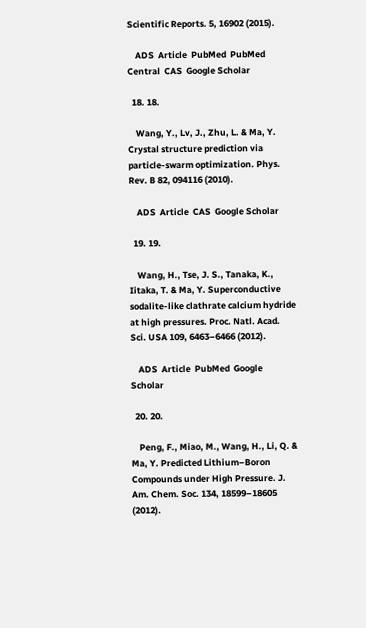Scientific Reports. 5, 16902 (2015).

    ADS  Article  PubMed  PubMed Central  CAS  Google Scholar

  18. 18.

    Wang, Y., Lv, J., Zhu, L. & Ma, Y. Crystal structure prediction via particle-swarm optimization. Phys. Rev. B 82, 094116 (2010).

    ADS  Article  CAS  Google Scholar

  19. 19.

    Wang, H., Tse, J. S., Tanaka, K., Iitaka, T. & Ma, Y. Superconductive sodalite-like clathrate calcium hydride at high pressures. Proc. Natl. Acad. Sci. USA 109, 6463–6466 (2012).

    ADS  Article  PubMed  Google Scholar

  20. 20.

    Peng, F., Miao, M., Wang, H., Li, Q. & Ma, Y. Predicted Lithium–Boron Compounds under High Pressure. J. Am. Chem. Soc. 134, 18599–18605 (2012).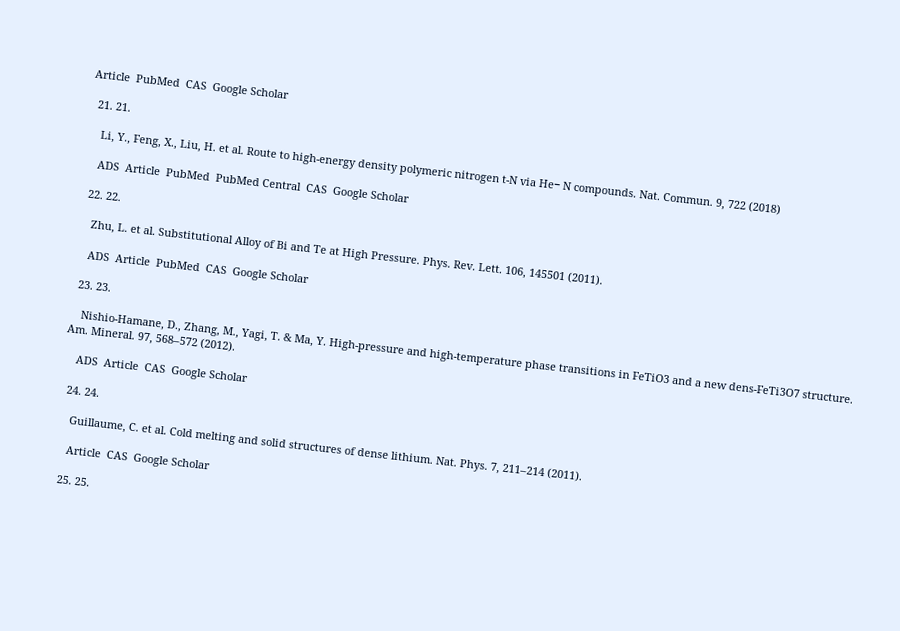Article  PubMed  CAS  Google Scholar

  21. 21.

    Li, Y., Feng, X., Liu, H. et al. Route to high-energy density polymeric nitrogen t-N via He− N compounds. Nat. Commun. 9, 722 (2018)

    ADS  Article  PubMed  PubMed Central  CAS  Google Scholar

  22. 22.

    Zhu, L. et al. Substitutional Alloy of Bi and Te at High Pressure. Phys. Rev. Lett. 106, 145501 (2011).

    ADS  Article  PubMed  CAS  Google Scholar

  23. 23.

    Nishio-Hamane, D., Zhang, M., Yagi, T. & Ma, Y. High-pressure and high-temperature phase transitions in FeTiO3 and a new dens-FeTi3O7 structure. Am. Mineral. 97, 568–572 (2012).

    ADS  Article  CAS  Google Scholar

  24. 24.

    Guillaume, C. et al. Cold melting and solid structures of dense lithium. Nat. Phys. 7, 211–214 (2011).

    Article  CAS  Google Scholar

  25. 25.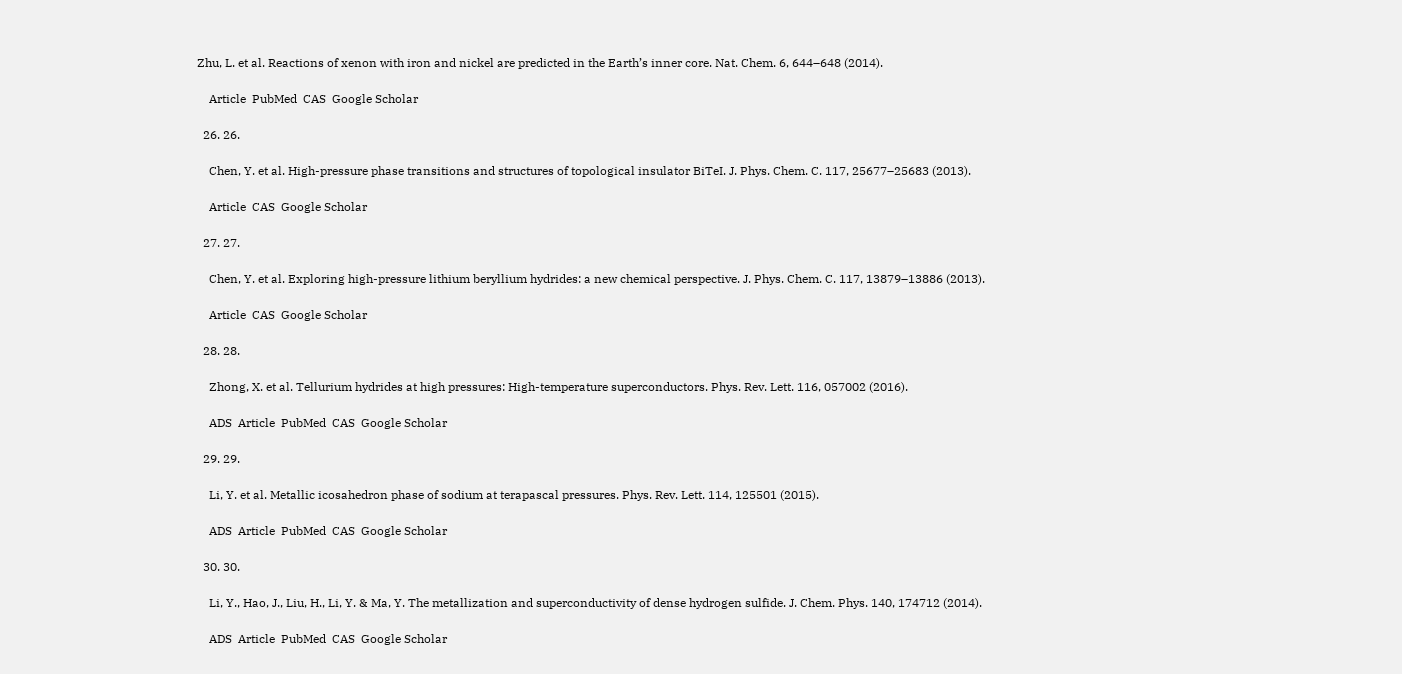Zhu, L. et al. Reactions of xenon with iron and nickel are predicted in the Earth’s inner core. Nat. Chem. 6, 644–648 (2014).

    Article  PubMed  CAS  Google Scholar

  26. 26.

    Chen, Y. et al. High-pressure phase transitions and structures of topological insulator BiTeI. J. Phys. Chem. C. 117, 25677–25683 (2013).

    Article  CAS  Google Scholar

  27. 27.

    Chen, Y. et al. Exploring high-pressure lithium beryllium hydrides: a new chemical perspective. J. Phys. Chem. C. 117, 13879–13886 (2013).

    Article  CAS  Google Scholar

  28. 28.

    Zhong, X. et al. Tellurium hydrides at high pressures: High-temperature superconductors. Phys. Rev. Lett. 116, 057002 (2016).

    ADS  Article  PubMed  CAS  Google Scholar

  29. 29.

    Li, Y. et al. Metallic icosahedron phase of sodium at terapascal pressures. Phys. Rev. Lett. 114, 125501 (2015).

    ADS  Article  PubMed  CAS  Google Scholar

  30. 30.

    Li, Y., Hao, J., Liu, H., Li, Y. & Ma, Y. The metallization and superconductivity of dense hydrogen sulfide. J. Chem. Phys. 140, 174712 (2014).

    ADS  Article  PubMed  CAS  Google Scholar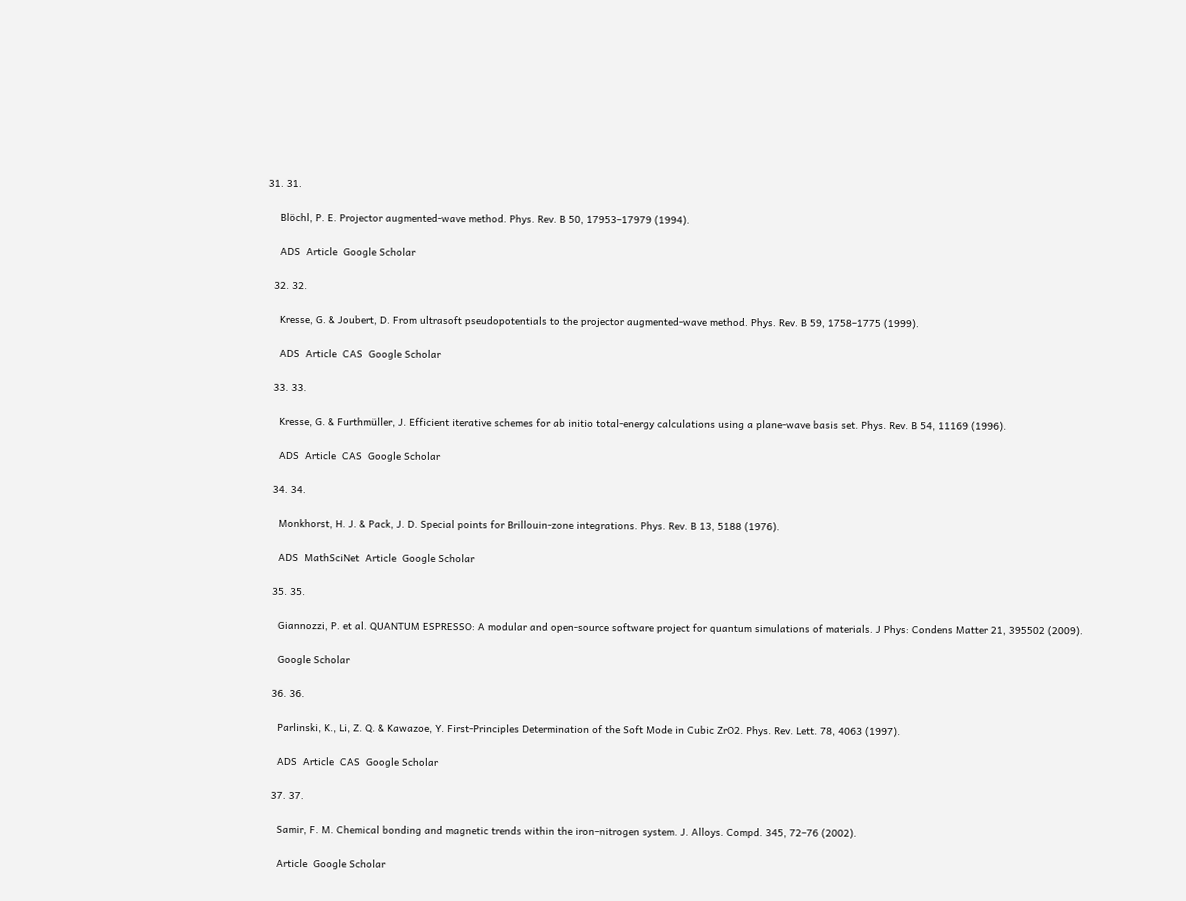31. 31.

    Blöchl, P. E. Projector augmented-wave method. Phys. Rev. B 50, 17953–17979 (1994).

    ADS  Article  Google Scholar

  32. 32.

    Kresse, G. & Joubert, D. From ultrasoft pseudopotentials to the projector augmented-wave method. Phys. Rev. B 59, 1758–1775 (1999).

    ADS  Article  CAS  Google Scholar

  33. 33.

    Kresse, G. & Furthmüller, J. Efficient iterative schemes for ab initio total-energy calculations using a plane-wave basis set. Phys. Rev. B 54, 11169 (1996).

    ADS  Article  CAS  Google Scholar

  34. 34.

    Monkhorst, H. J. & Pack, J. D. Special points for Brillouin-zone integrations. Phys. Rev. B 13, 5188 (1976).

    ADS  MathSciNet  Article  Google Scholar

  35. 35.

    Giannozzi, P. et al. QUANTUM ESPRESSO: A modular and open-source software project for quantum simulations of materials. J Phys: Condens Matter 21, 395502 (2009).

    Google Scholar

  36. 36.

    Parlinski, K., Li, Z. Q. & Kawazoe, Y. First-Principles Determination of the Soft Mode in Cubic ZrO2. Phys. Rev. Lett. 78, 4063 (1997).

    ADS  Article  CAS  Google Scholar

  37. 37.

    Samir, F. M. Chemical bonding and magnetic trends within the iron–nitrogen system. J. Alloys. Compd. 345, 72–76 (2002).

    Article  Google Scholar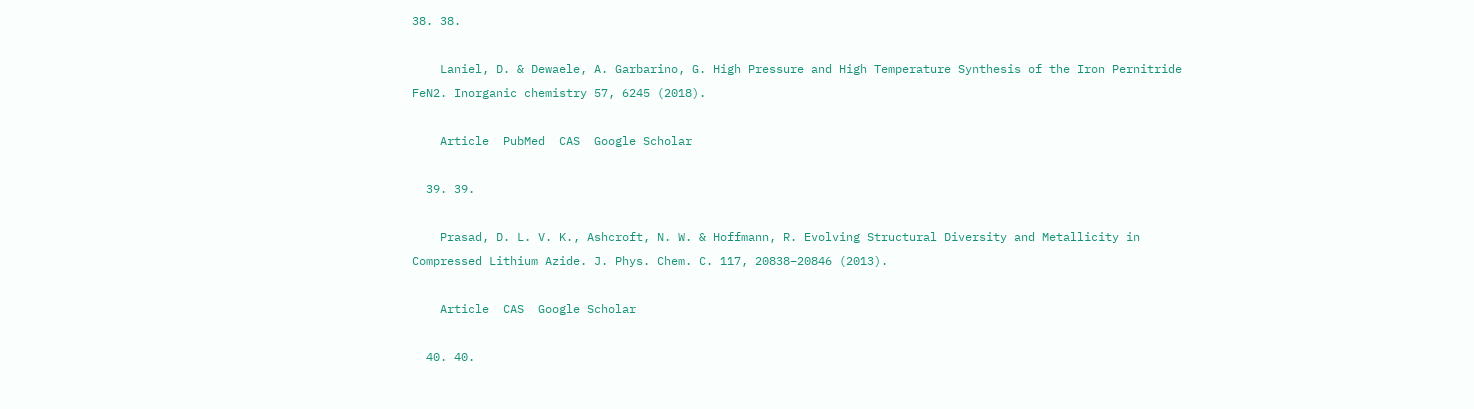38. 38.

    Laniel, D. & Dewaele, A. Garbarino, G. High Pressure and High Temperature Synthesis of the Iron Pernitride FeN2. Inorganic chemistry 57, 6245 (2018).

    Article  PubMed  CAS  Google Scholar

  39. 39.

    Prasad, D. L. V. K., Ashcroft, N. W. & Hoffmann, R. Evolving Structural Diversity and Metallicity in Compressed Lithium Azide. J. Phys. Chem. C. 117, 20838–20846 (2013).

    Article  CAS  Google Scholar

  40. 40.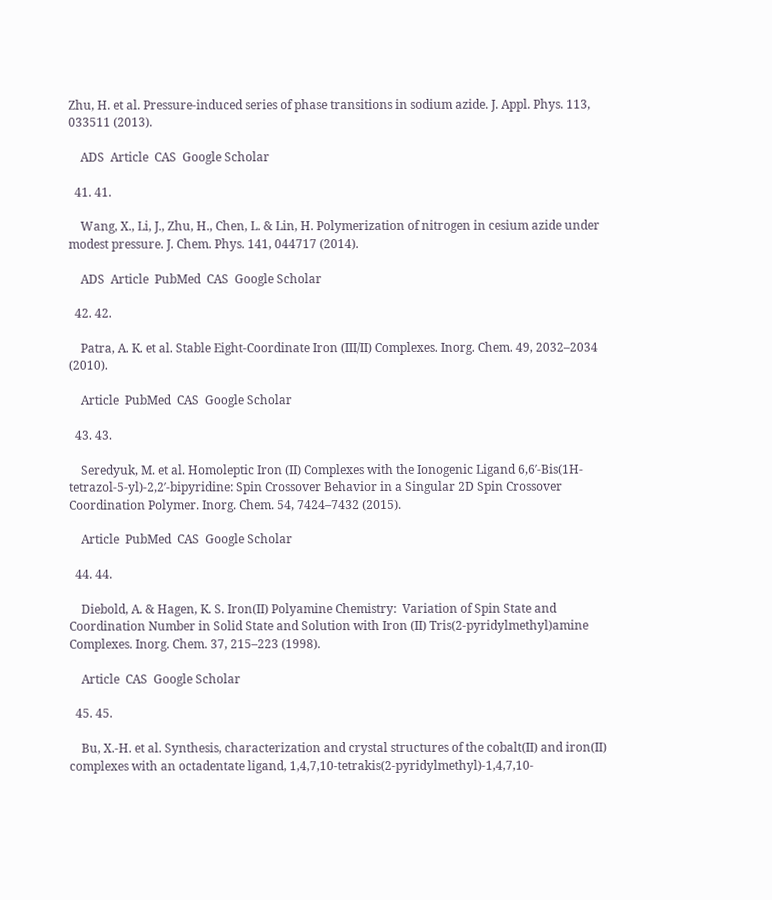Zhu, H. et al. Pressure-induced series of phase transitions in sodium azide. J. Appl. Phys. 113, 033511 (2013).

    ADS  Article  CAS  Google Scholar

  41. 41.

    Wang, X., Li, J., Zhu, H., Chen, L. & Lin, H. Polymerization of nitrogen in cesium azide under modest pressure. J. Chem. Phys. 141, 044717 (2014).

    ADS  Article  PubMed  CAS  Google Scholar

  42. 42.

    Patra, A. K. et al. Stable Eight-Coordinate Iron (III/II) Complexes. Inorg. Chem. 49, 2032–2034 (2010).

    Article  PubMed  CAS  Google Scholar

  43. 43.

    Seredyuk, M. et al. Homoleptic Iron (II) Complexes with the Ionogenic Ligand 6,6′-Bis(1H-tetrazol-5-yl)-2,2′-bipyridine: Spin Crossover Behavior in a Singular 2D Spin Crossover Coordination Polymer. Inorg. Chem. 54, 7424–7432 (2015).

    Article  PubMed  CAS  Google Scholar

  44. 44.

    Diebold, A. & Hagen, K. S. Iron(II) Polyamine Chemistry:  Variation of Spin State and Coordination Number in Solid State and Solution with Iron (II) Tris(2-pyridylmethyl)amine Complexes. Inorg. Chem. 37, 215–223 (1998).

    Article  CAS  Google Scholar

  45. 45.

    Bu, X.-H. et al. Synthesis, characterization and crystal structures of the cobalt(II) and iron(II) complexes with an octadentate ligand, 1,4,7,10-tetrakis(2-pyridylmethyl)-1,4,7,10-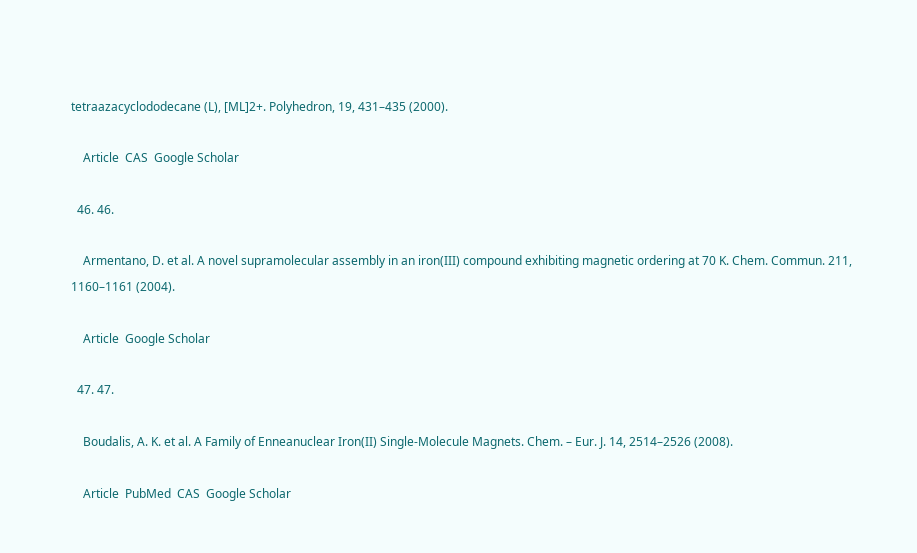tetraazacyclododecane (L), [ML]2+. Polyhedron, 19, 431–435 (2000).

    Article  CAS  Google Scholar

  46. 46.

    Armentano, D. et al. A novel supramolecular assembly in an iron(III) compound exhibiting magnetic ordering at 70 K. Chem. Commun. 211, 1160–1161 (2004).

    Article  Google Scholar

  47. 47.

    Boudalis, A. K. et al. A Family of Enneanuclear Iron(II) Single-Molecule Magnets. Chem. – Eur. J. 14, 2514–2526 (2008).

    Article  PubMed  CAS  Google Scholar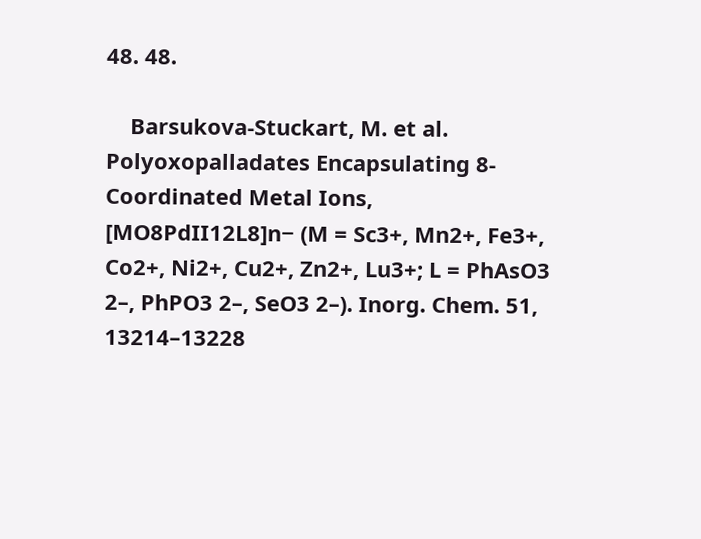48. 48.

    Barsukova-Stuckart, M. et al. Polyoxopalladates Encapsulating 8-Coordinated Metal Ions, [MO8PdII12L8]n− (M = Sc3+, Mn2+, Fe3+, Co2+, Ni2+, Cu2+, Zn2+, Lu3+; L = PhAsO3 2–, PhPO3 2–, SeO3 2–). Inorg. Chem. 51, 13214–13228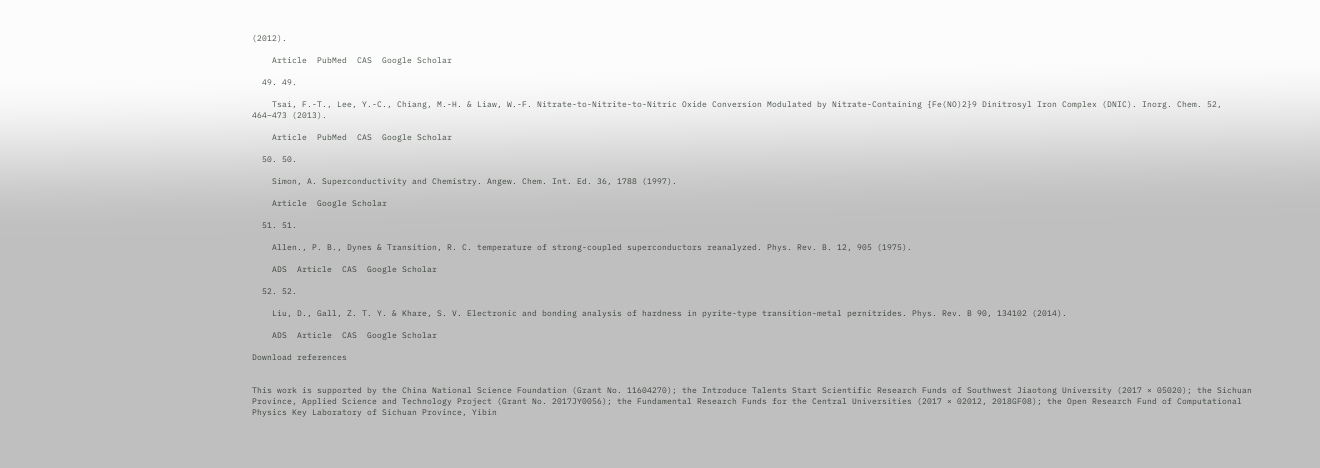(2012).

    Article  PubMed  CAS  Google Scholar

  49. 49.

    Tsai, F.-T., Lee, Y.-C., Chiang, M.-H. & Liaw, W.-F. Nitrate-to-Nitrite-to-Nitric Oxide Conversion Modulated by Nitrate-Containing {Fe(NO)2}9 Dinitrosyl Iron Complex (DNIC). Inorg. Chem. 52, 464–473 (2013).

    Article  PubMed  CAS  Google Scholar

  50. 50.

    Simon, A. Superconductivity and Chemistry. Angew. Chem. Int. Ed. 36, 1788 (1997).

    Article  Google Scholar

  51. 51.

    Allen., P. B., Dynes & Transition, R. C. temperature of strong-coupled superconductors reanalyzed. Phys. Rev. B. 12, 905 (1975).

    ADS  Article  CAS  Google Scholar

  52. 52.

    Liu, D., Gall, Z. T. Y. & Khare, S. V. Electronic and bonding analysis of hardness in pyrite-type transition-metal pernitrides. Phys. Rev. B 90, 134102 (2014).

    ADS  Article  CAS  Google Scholar

Download references


This work is supported by the China National Science Foundation (Grant No. 11604270); the Introduce Talents Start Scientific Research Funds of Southwest Jiaotong University (2017 × 05020); the Sichuan Province, Applied Science and Technology Project (Grant No. 2017JY0056); the Fundamental Research Funds for the Central Universities (2017 × 02012, 2018GF08); the Open Research Fund of Computational Physics Key Laboratory of Sichuan Province, Yibin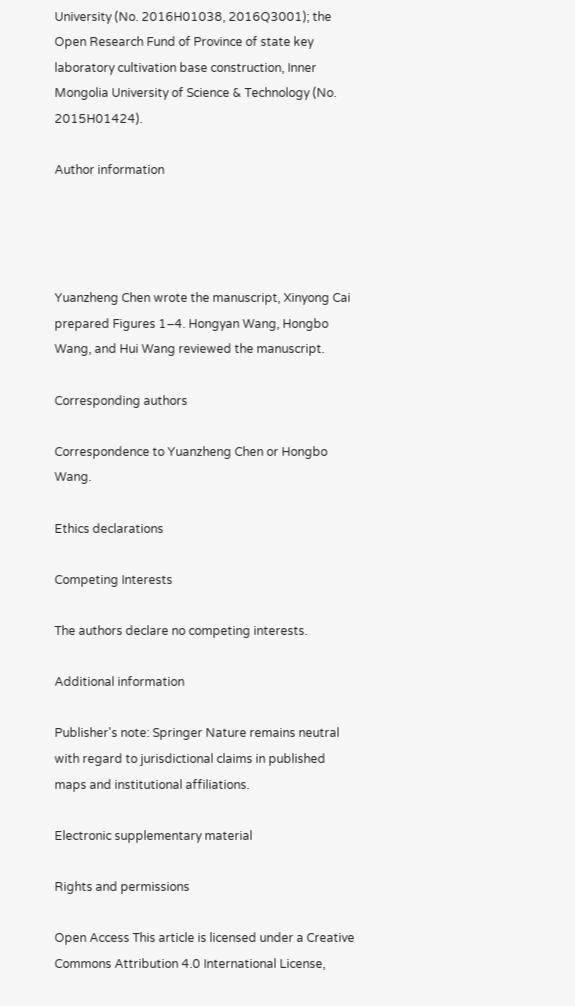University (No. 2016H01038, 2016Q3001); the Open Research Fund of Province of state key laboratory cultivation base construction, Inner Mongolia University of Science & Technology (No. 2015H01424).

Author information




Yuanzheng Chen wrote the manuscript, Xinyong Cai prepared Figures 1–4. Hongyan Wang, Hongbo Wang, and Hui Wang reviewed the manuscript.

Corresponding authors

Correspondence to Yuanzheng Chen or Hongbo Wang.

Ethics declarations

Competing Interests

The authors declare no competing interests.

Additional information

Publisher's note: Springer Nature remains neutral with regard to jurisdictional claims in published maps and institutional affiliations.

Electronic supplementary material

Rights and permissions

Open Access This article is licensed under a Creative Commons Attribution 4.0 International License,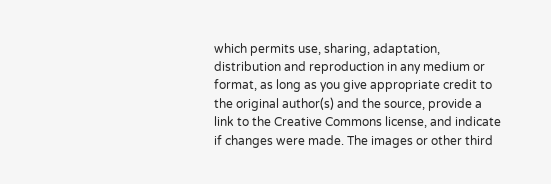which permits use, sharing, adaptation, distribution and reproduction in any medium or format, as long as you give appropriate credit to the original author(s) and the source, provide a link to the Creative Commons license, and indicate if changes were made. The images or other third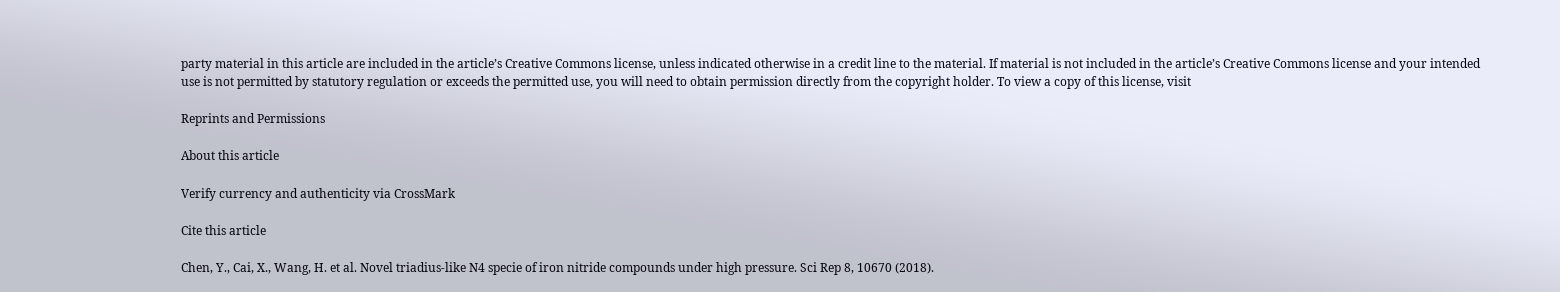party material in this article are included in the article’s Creative Commons license, unless indicated otherwise in a credit line to the material. If material is not included in the article’s Creative Commons license and your intended use is not permitted by statutory regulation or exceeds the permitted use, you will need to obtain permission directly from the copyright holder. To view a copy of this license, visit

Reprints and Permissions

About this article

Verify currency and authenticity via CrossMark

Cite this article

Chen, Y., Cai, X., Wang, H. et al. Novel triadius-like N4 specie of iron nitride compounds under high pressure. Sci Rep 8, 10670 (2018).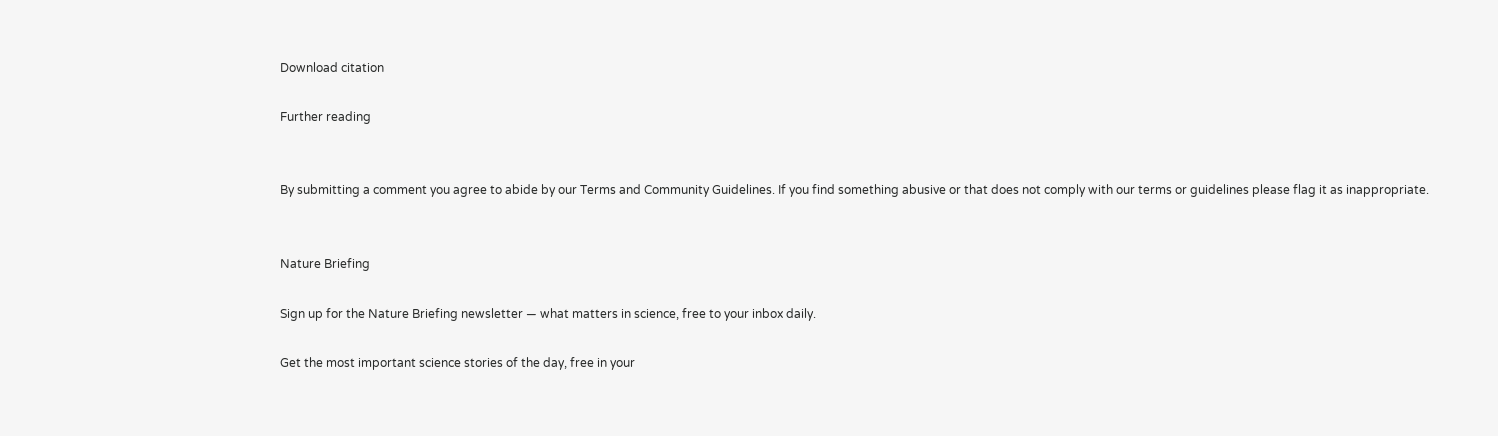Download citation

Further reading


By submitting a comment you agree to abide by our Terms and Community Guidelines. If you find something abusive or that does not comply with our terms or guidelines please flag it as inappropriate.


Nature Briefing

Sign up for the Nature Briefing newsletter — what matters in science, free to your inbox daily.

Get the most important science stories of the day, free in your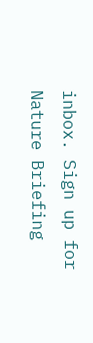inbox. Sign up for Nature Briefing